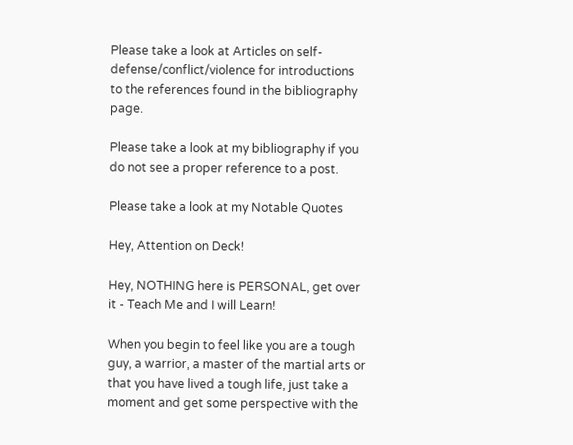Please take a look at Articles on self-defense/conflict/violence for introductions to the references found in the bibliography page.

Please take a look at my bibliography if you do not see a proper reference to a post.

Please take a look at my Notable Quotes

Hey, Attention on Deck!

Hey, NOTHING here is PERSONAL, get over it - Teach Me and I will Learn!

When you begin to feel like you are a tough guy, a warrior, a master of the martial arts or that you have lived a tough life, just take a moment and get some perspective with the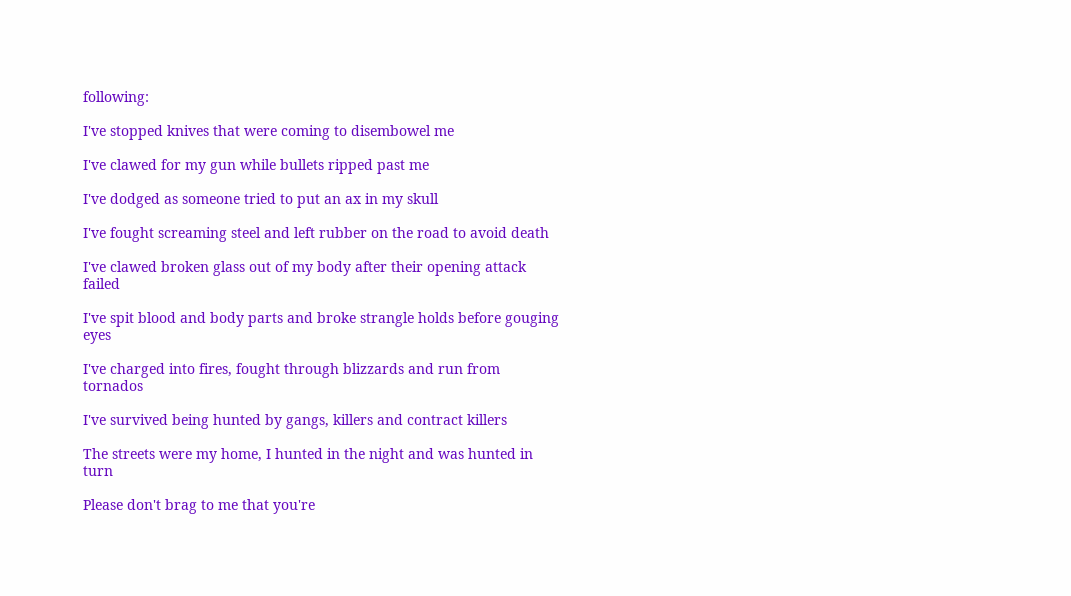following:

I've stopped knives that were coming to disembowel me

I've clawed for my gun while bullets ripped past me

I've dodged as someone tried to put an ax in my skull

I've fought screaming steel and left rubber on the road to avoid death

I've clawed broken glass out of my body after their opening attack failed

I've spit blood and body parts and broke strangle holds before gouging eyes

I've charged into fires, fought through blizzards and run from tornados

I've survived being hunted by gangs, killers and contract killers

The streets were my home, I hunted in the night and was hunted in turn

Please don't brag to me that you're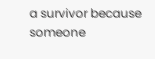a survivor because someone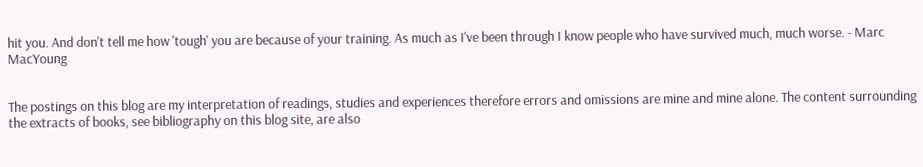hit you. And don't tell me how 'tough' you are because of your training. As much as I've been through I know people who have survived much, much worse. - Marc MacYoung


The postings on this blog are my interpretation of readings, studies and experiences therefore errors and omissions are mine and mine alone. The content surrounding the extracts of books, see bibliography on this blog site, are also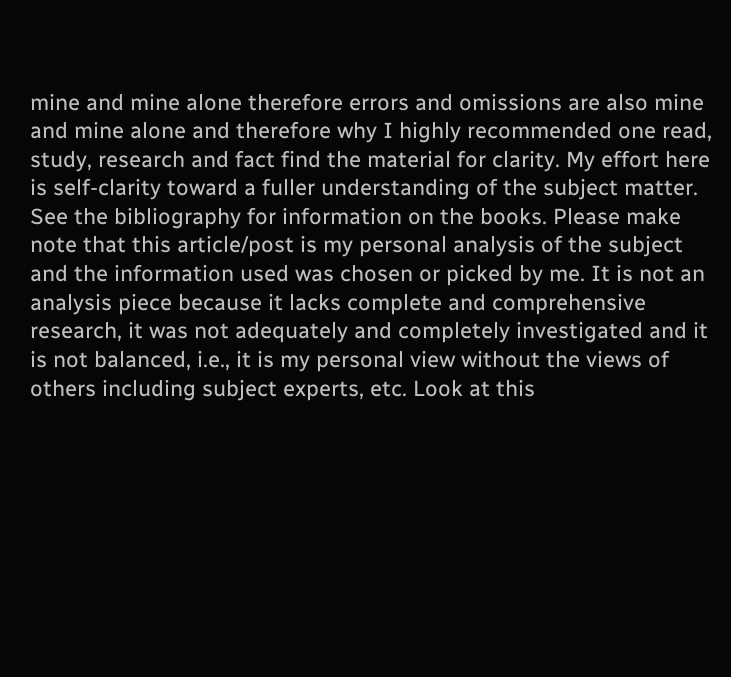mine and mine alone therefore errors and omissions are also mine and mine alone and therefore why I highly recommended one read, study, research and fact find the material for clarity. My effort here is self-clarity toward a fuller understanding of the subject matter. See the bibliography for information on the books. Please make note that this article/post is my personal analysis of the subject and the information used was chosen or picked by me. It is not an analysis piece because it lacks complete and comprehensive research, it was not adequately and completely investigated and it is not balanced, i.e., it is my personal view without the views of others including subject experts, etc. Look at this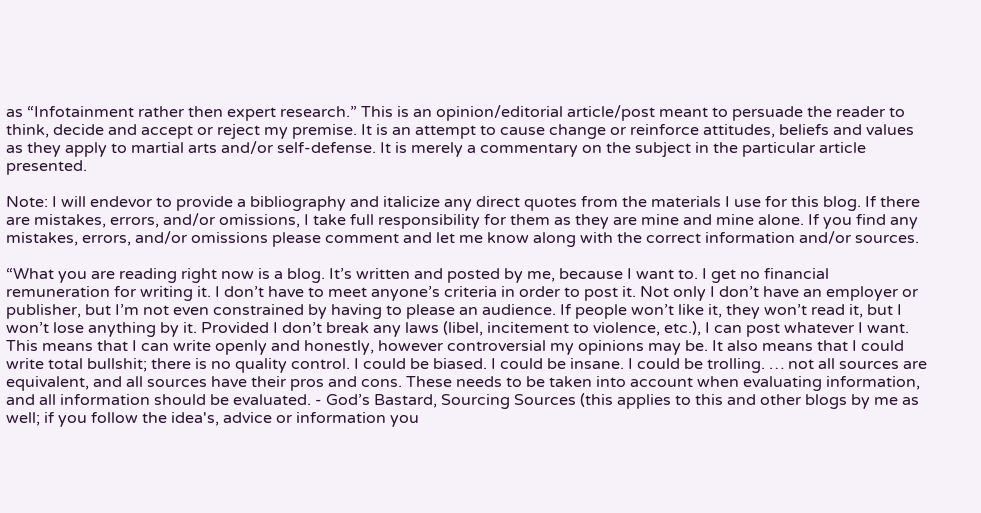as “Infotainment rather then expert research.” This is an opinion/editorial article/post meant to persuade the reader to think, decide and accept or reject my premise. It is an attempt to cause change or reinforce attitudes, beliefs and values as they apply to martial arts and/or self-defense. It is merely a commentary on the subject in the particular article presented.

Note: I will endevor to provide a bibliography and italicize any direct quotes from the materials I use for this blog. If there are mistakes, errors, and/or omissions, I take full responsibility for them as they are mine and mine alone. If you find any mistakes, errors, and/or omissions please comment and let me know along with the correct information and/or sources.

“What you are reading right now is a blog. It’s written and posted by me, because I want to. I get no financial remuneration for writing it. I don’t have to meet anyone’s criteria in order to post it. Not only I don’t have an employer or publisher, but I’m not even constrained by having to please an audience. If people won’t like it, they won’t read it, but I won’t lose anything by it. Provided I don’t break any laws (libel, incitement to violence, etc.), I can post whatever I want. This means that I can write openly and honestly, however controversial my opinions may be. It also means that I could write total bullshit; there is no quality control. I could be biased. I could be insane. I could be trolling. … not all sources are equivalent, and all sources have their pros and cons. These needs to be taken into account when evaluating information, and all information should be evaluated. - God’s Bastard, Sourcing Sources (this applies to this and other blogs by me as well; if you follow the idea's, advice or information you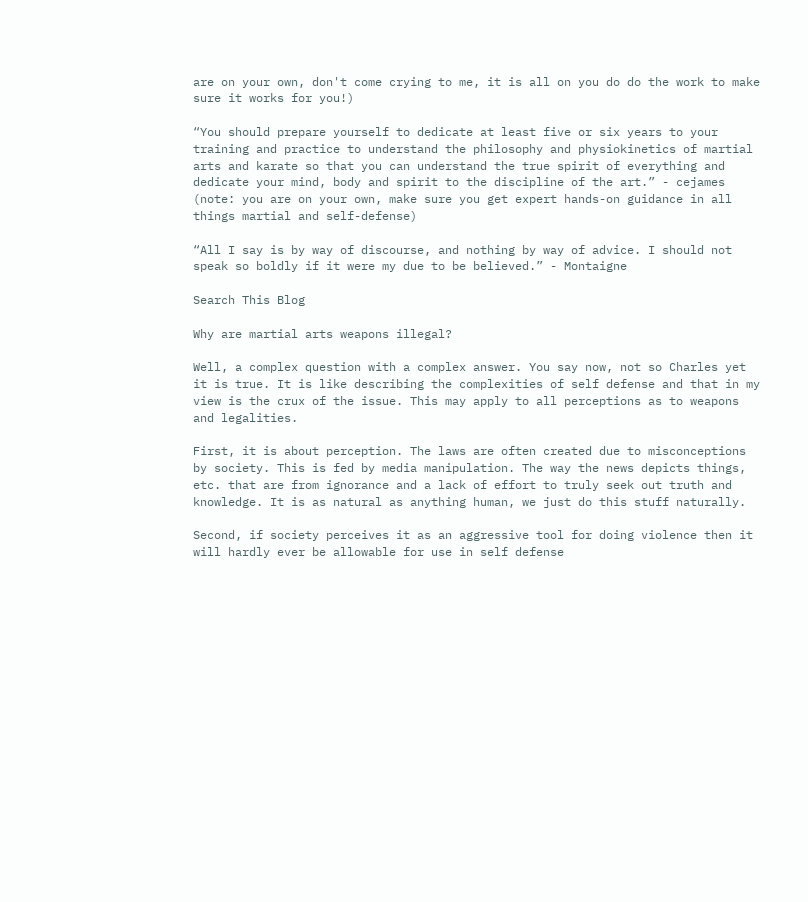are on your own, don't come crying to me, it is all on you do do the work to make sure it works for you!)

“You should prepare yourself to dedicate at least five or six years to your training and practice to understand the philosophy and physiokinetics of martial arts and karate so that you can understand the true spirit of everything and dedicate your mind, body and spirit to the discipline of the art.” - cejames (note: you are on your own, make sure you get expert hands-on guidance in all things martial and self-defense)

“All I say is by way of discourse, and nothing by way of advice. I should not speak so boldly if it were my due to be believed.” - Montaigne

Search This Blog

Why are martial arts weapons illegal?

Well, a complex question with a complex answer. You say now, not so Charles yet it is true. It is like describing the complexities of self defense and that in my view is the crux of the issue. This may apply to all perceptions as to weapons and legalities.

First, it is about perception. The laws are often created due to misconceptions by society. This is fed by media manipulation. The way the news depicts things, etc. that are from ignorance and a lack of effort to truly seek out truth and knowledge. It is as natural as anything human, we just do this stuff naturally.

Second, if society perceives it as an aggressive tool for doing violence then it will hardly ever be allowable for use in self defense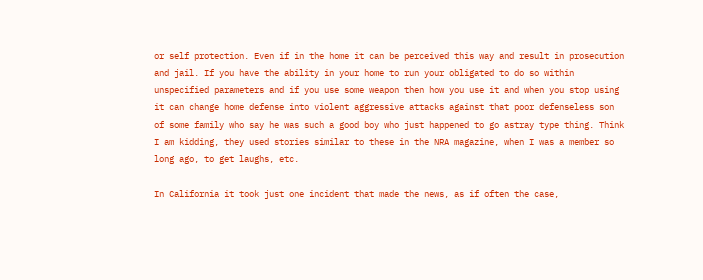or self protection. Even if in the home it can be perceived this way and result in prosecution and jail. If you have the ability in your home to run your obligated to do so within unspecified parameters and if you use some weapon then how you use it and when you stop using it can change home defense into violent aggressive attacks against that poor defenseless son of some family who say he was such a good boy who just happened to go astray type thing. Think I am kidding, they used stories similar to these in the NRA magazine, when I was a member so long ago, to get laughs, etc.

In California it took just one incident that made the news, as if often the case,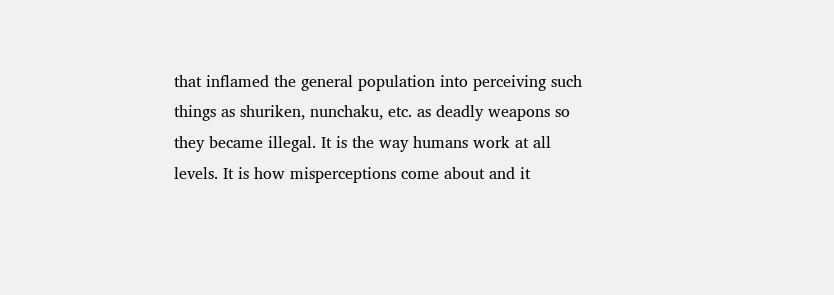that inflamed the general population into perceiving such things as shuriken, nunchaku, etc. as deadly weapons so they became illegal. It is the way humans work at all levels. It is how misperceptions come about and it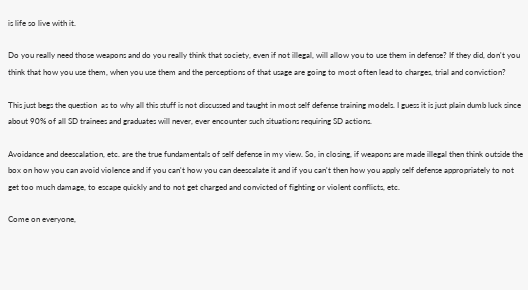is life so live with it.

Do you really need those weapons and do you really think that society, even if not illegal, will allow you to use them in defense? If they did, don't you think that how you use them, when you use them and the perceptions of that usage are going to most often lead to charges, trial and conviction?

This just begs the question  as to why all this stuff is not discussed and taught in most self defense training models. I guess it is just plain dumb luck since about 90% of all SD trainees and graduates will never, ever encounter such situations requiring SD actions.

Avoidance and deescalation, etc. are the true fundamentals of self defense in my view. So, in closing, if weapons are made illegal then think outside the box on how you can avoid violence and if you can't how you can deescalate it and if you can't then how you apply self defense appropriately to not get too much damage, to escape quickly and to not get charged and convicted of fighting or violent conflicts, etc.

Come on everyone,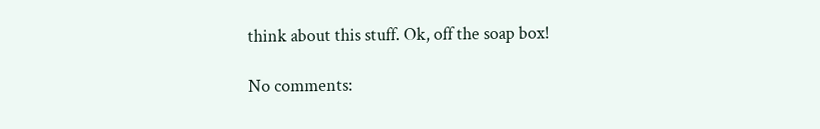think about this stuff. Ok, off the soap box!

No comments: